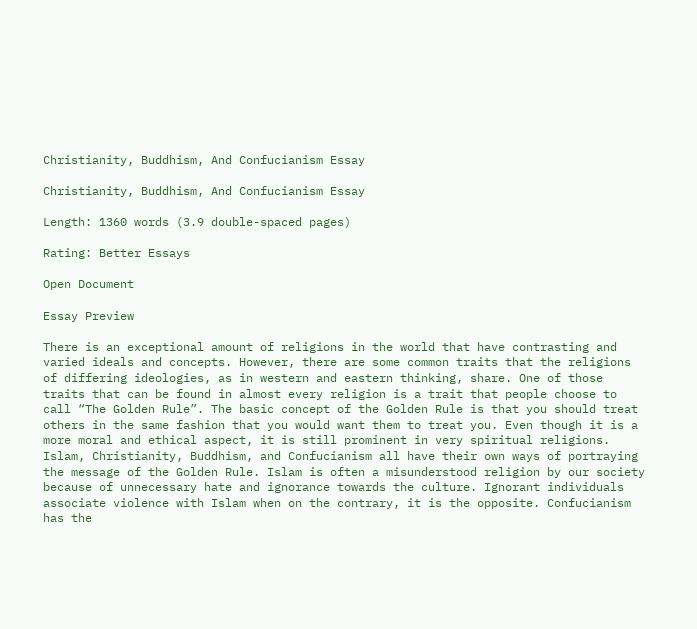Christianity, Buddhism, And Confucianism Essay

Christianity, Buddhism, And Confucianism Essay

Length: 1360 words (3.9 double-spaced pages)

Rating: Better Essays

Open Document

Essay Preview

There is an exceptional amount of religions in the world that have contrasting and varied ideals and concepts. However, there are some common traits that the religions of differing ideologies, as in western and eastern thinking, share. One of those traits that can be found in almost every religion is a trait that people choose to call “The Golden Rule”. The basic concept of the Golden Rule is that you should treat others in the same fashion that you would want them to treat you. Even though it is a more moral and ethical aspect, it is still prominent in very spiritual religions. Islam, Christianity, Buddhism, and Confucianism all have their own ways of portraying the message of the Golden Rule. Islam is often a misunderstood religion by our society because of unnecessary hate and ignorance towards the culture. Ignorant individuals associate violence with Islam when on the contrary, it is the opposite. Confucianism has the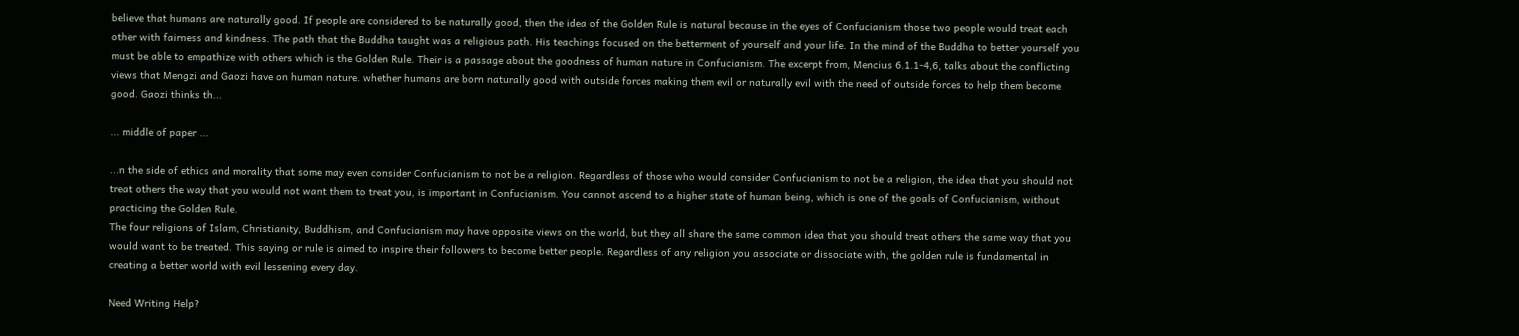believe that humans are naturally good. If people are considered to be naturally good, then the idea of the Golden Rule is natural because in the eyes of Confucianism those two people would treat each other with fairness and kindness. The path that the Buddha taught was a religious path. His teachings focused on the betterment of yourself and your life. In the mind of the Buddha to better yourself you must be able to empathize with others which is the Golden Rule. Their is a passage about the goodness of human nature in Confucianism. The excerpt from, Mencius 6.1.1-4,6, talks about the conflicting views that Mengzi and Gaozi have on human nature. whether humans are born naturally good with outside forces making them evil or naturally evil with the need of outside forces to help them become good. Gaozi thinks th...

... middle of paper ...

...n the side of ethics and morality that some may even consider Confucianism to not be a religion. Regardless of those who would consider Confucianism to not be a religion, the idea that you should not treat others the way that you would not want them to treat you, is important in Confucianism. You cannot ascend to a higher state of human being, which is one of the goals of Confucianism, without practicing the Golden Rule.
The four religions of Islam, Christianity, Buddhism, and Confucianism may have opposite views on the world, but they all share the same common idea that you should treat others the same way that you would want to be treated. This saying or rule is aimed to inspire their followers to become better people. Regardless of any religion you associate or dissociate with, the golden rule is fundamental in creating a better world with evil lessening every day.

Need Writing Help?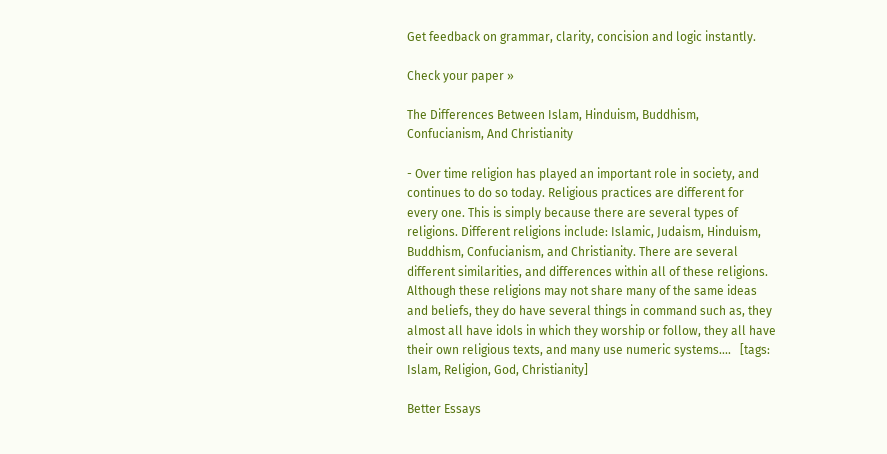Get feedback on grammar, clarity, concision and logic instantly.

Check your paper »

The Differences Between Islam, Hinduism, Buddhism, Confucianism, And Christianity

- Over time religion has played an important role in society, and continues to do so today. Religious practices are different for every one. This is simply because there are several types of religions. Different religions include: Islamic, Judaism, Hinduism, Buddhism, Confucianism, and Christianity. There are several different similarities, and differences within all of these religions. Although these religions may not share many of the same ideas and beliefs, they do have several things in command such as, they almost all have idols in which they worship or follow, they all have their own religious texts, and many use numeric systems....   [tags: Islam, Religion, God, Christianity]

Better Essays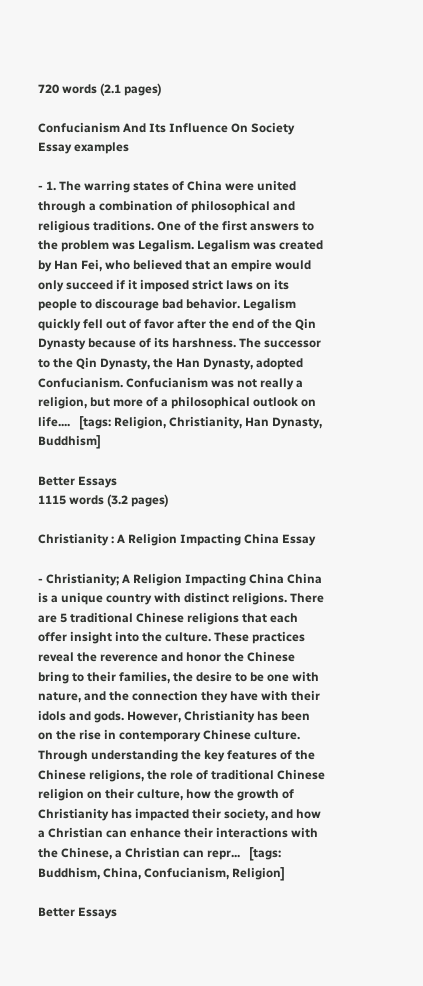720 words (2.1 pages)

Confucianism And Its Influence On Society Essay examples

- 1. The warring states of China were united through a combination of philosophical and religious traditions. One of the first answers to the problem was Legalism. Legalism was created by Han Fei, who believed that an empire would only succeed if it imposed strict laws on its people to discourage bad behavior. Legalism quickly fell out of favor after the end of the Qin Dynasty because of its harshness. The successor to the Qin Dynasty, the Han Dynasty, adopted Confucianism. Confucianism was not really a religion, but more of a philosophical outlook on life....   [tags: Religion, Christianity, Han Dynasty, Buddhism]

Better Essays
1115 words (3.2 pages)

Christianity : A Religion Impacting China Essay

- Christianity; A Religion Impacting China China is a unique country with distinct religions. There are 5 traditional Chinese religions that each offer insight into the culture. These practices reveal the reverence and honor the Chinese bring to their families, the desire to be one with nature, and the connection they have with their idols and gods. However, Christianity has been on the rise in contemporary Chinese culture. Through understanding the key features of the Chinese religions, the role of traditional Chinese religion on their culture, how the growth of Christianity has impacted their society, and how a Christian can enhance their interactions with the Chinese, a Christian can repr...   [tags: Buddhism, China, Confucianism, Religion]

Better Essays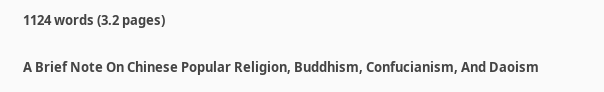1124 words (3.2 pages)

A Brief Note On Chinese Popular Religion, Buddhism, Confucianism, And Daoism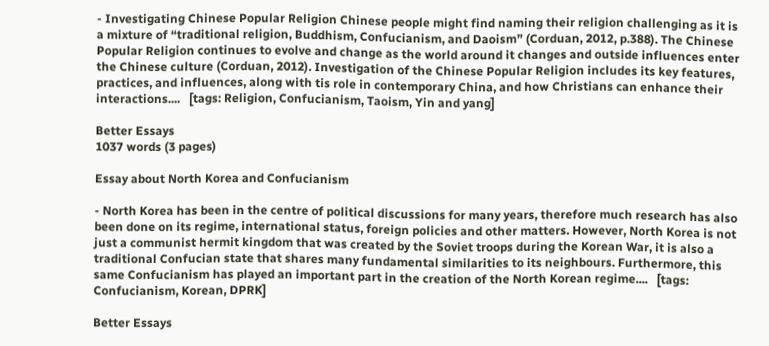- Investigating Chinese Popular Religion Chinese people might find naming their religion challenging as it is a mixture of “traditional religion, Buddhism, Confucianism, and Daoism” (Corduan, 2012, p.388). The Chinese Popular Religion continues to evolve and change as the world around it changes and outside influences enter the Chinese culture (Corduan, 2012). Investigation of the Chinese Popular Religion includes its key features, practices, and influences, along with tis role in contemporary China, and how Christians can enhance their interactions....   [tags: Religion, Confucianism, Taoism, Yin and yang]

Better Essays
1037 words (3 pages)

Essay about North Korea and Confucianism

- North Korea has been in the centre of political discussions for many years, therefore much research has also been done on its regime, international status, foreign policies and other matters. However, North Korea is not just a communist hermit kingdom that was created by the Soviet troops during the Korean War, it is also a traditional Confucian state that shares many fundamental similarities to its neighbours. Furthermore, this same Confucianism has played an important part in the creation of the North Korean regime....   [tags: Confucianism, Korean, DPRK]

Better Essays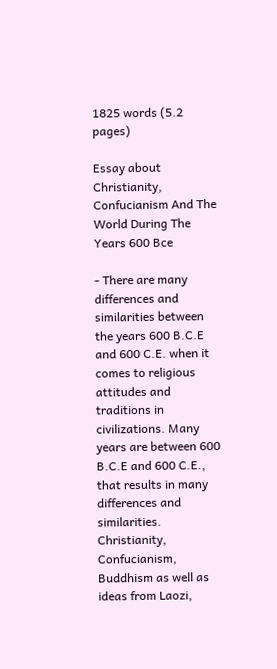1825 words (5.2 pages)

Essay about Christianity, Confucianism And The World During The Years 600 Bce

- There are many differences and similarities between the years 600 B.C.E and 600 C.E. when it comes to religious attitudes and traditions in civilizations. Many years are between 600 B.C.E and 600 C.E., that results in many differences and similarities. Christianity, Confucianism, Buddhism as well as ideas from Laozi,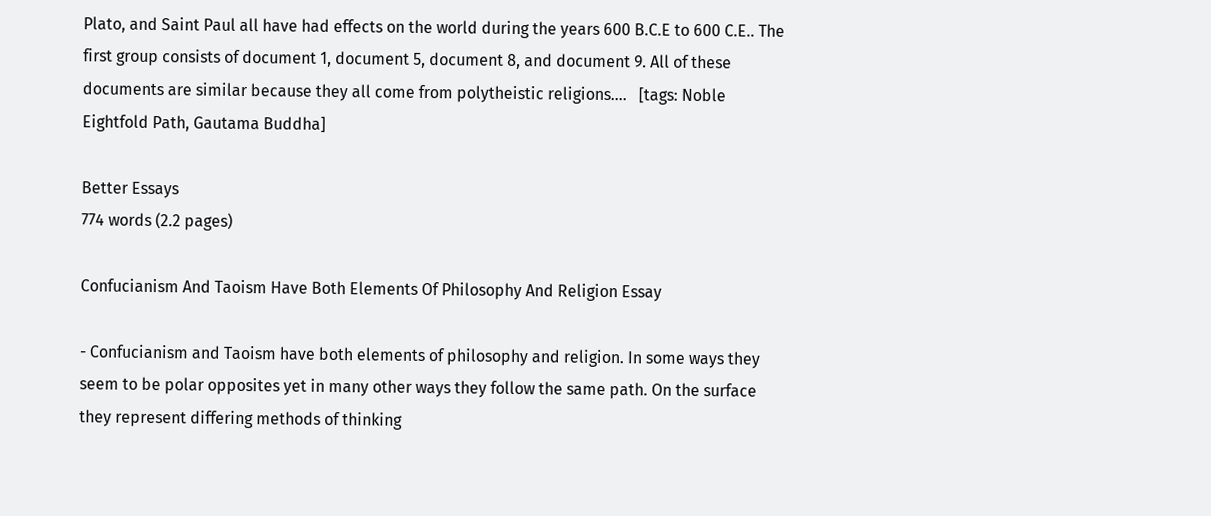Plato, and Saint Paul all have had effects on the world during the years 600 B.C.E to 600 C.E.. The first group consists of document 1, document 5, document 8, and document 9. All of these documents are similar because they all come from polytheistic religions....   [tags: Noble Eightfold Path, Gautama Buddha]

Better Essays
774 words (2.2 pages)

Confucianism And Taoism Have Both Elements Of Philosophy And Religion Essay

- Confucianism and Taoism have both elements of philosophy and religion. In some ways they seem to be polar opposites yet in many other ways they follow the same path. On the surface they represent differing methods of thinking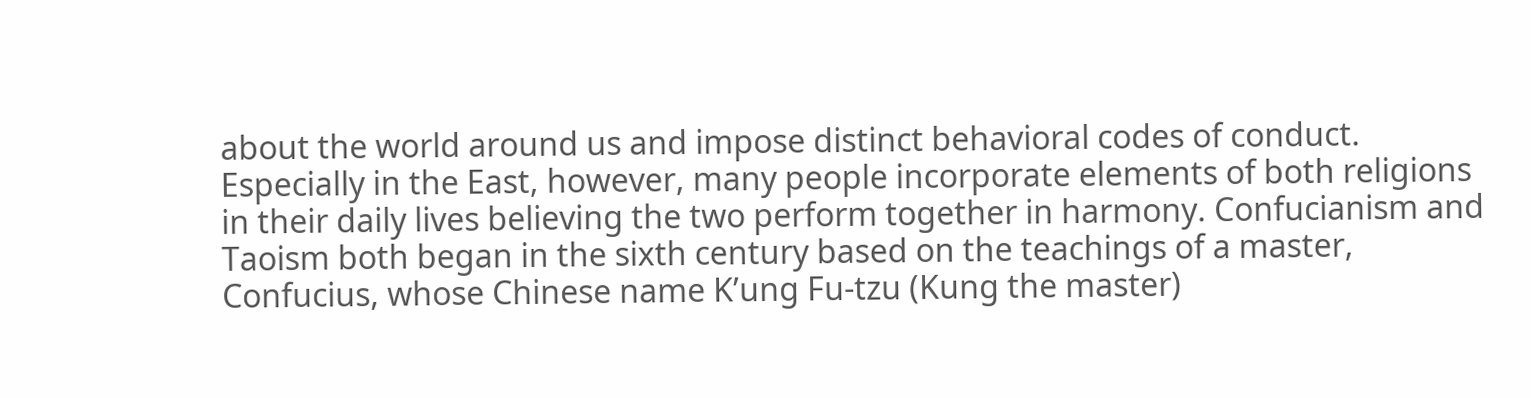about the world around us and impose distinct behavioral codes of conduct. Especially in the East, however, many people incorporate elements of both religions in their daily lives believing the two perform together in harmony. Confucianism and Taoism both began in the sixth century based on the teachings of a master, Confucius, whose Chinese name K’ung Fu-tzu (Kung the master)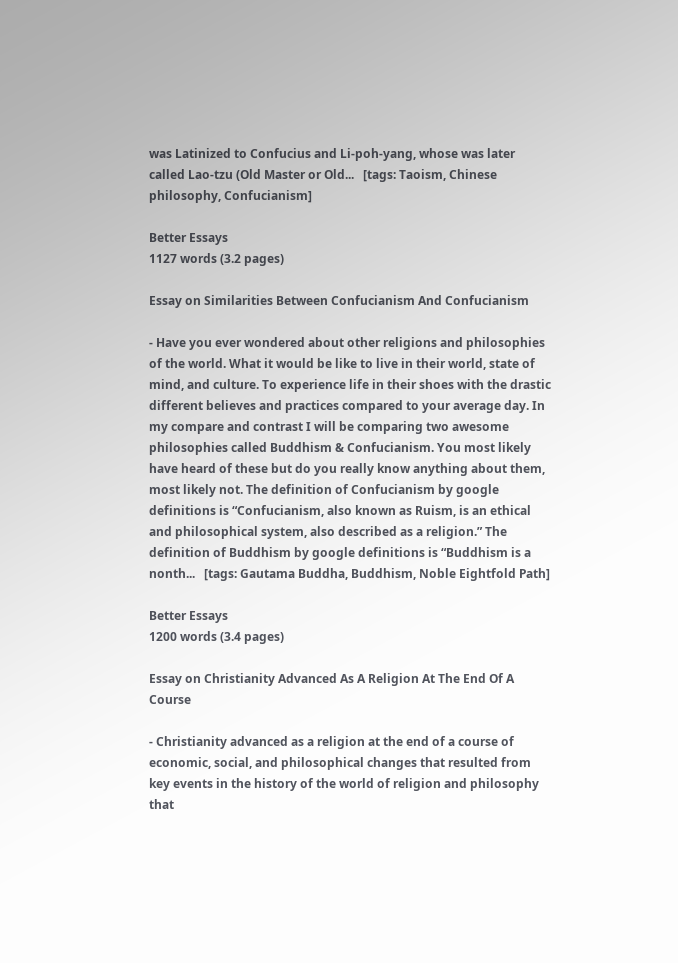was Latinized to Confucius and Li-poh-yang, whose was later called Lao-tzu (Old Master or Old...   [tags: Taoism, Chinese philosophy, Confucianism]

Better Essays
1127 words (3.2 pages)

Essay on Similarities Between Confucianism And Confucianism

- Have you ever wondered about other religions and philosophies of the world. What it would be like to live in their world, state of mind, and culture. To experience life in their shoes with the drastic different believes and practices compared to your average day. In my compare and contrast I will be comparing two awesome philosophies called Buddhism & Confucianism. You most likely have heard of these but do you really know anything about them, most likely not. The definition of Confucianism by google definitions is “Confucianism, also known as Ruism, is an ethical and philosophical system, also described as a religion.” The definition of Buddhism by google definitions is “Buddhism is a nonth...   [tags: Gautama Buddha, Buddhism, Noble Eightfold Path]

Better Essays
1200 words (3.4 pages)

Essay on Christianity Advanced As A Religion At The End Of A Course

- Christianity advanced as a religion at the end of a course of economic, social, and philosophical changes that resulted from key events in the history of the world of religion and philosophy that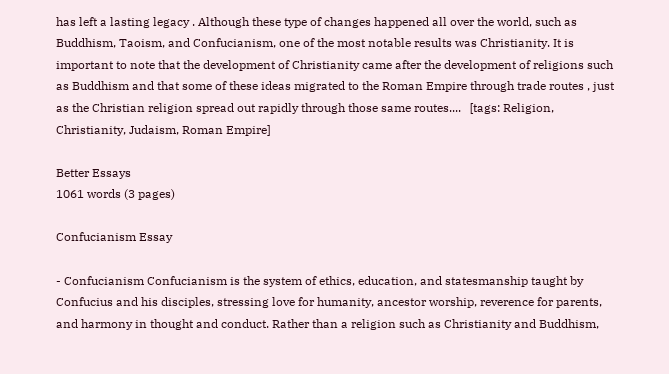has left a lasting legacy . Although these type of changes happened all over the world, such as Buddhism, Taoism, and Confucianism, one of the most notable results was Christianity. It is important to note that the development of Christianity came after the development of religions such as Buddhism and that some of these ideas migrated to the Roman Empire through trade routes , just as the Christian religion spread out rapidly through those same routes....   [tags: Religion, Christianity, Judaism, Roman Empire]

Better Essays
1061 words (3 pages)

Confucianism Essay

- Confucianism Confucianism is the system of ethics, education, and statesmanship taught by Confucius and his disciples, stressing love for humanity, ancestor worship, reverence for parents, and harmony in thought and conduct. Rather than a religion such as Christianity and Buddhism,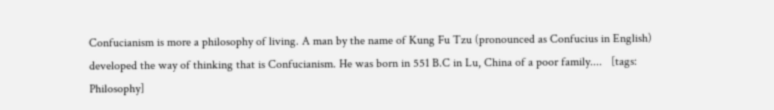Confucianism is more a philosophy of living. A man by the name of Kung Fu Tzu (pronounced as Confucius in English) developed the way of thinking that is Confucianism. He was born in 551 B.C in Lu, China of a poor family....   [tags: Philosophy]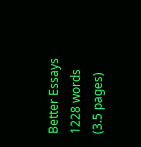Better Essays
1228 words (3.5 pages)